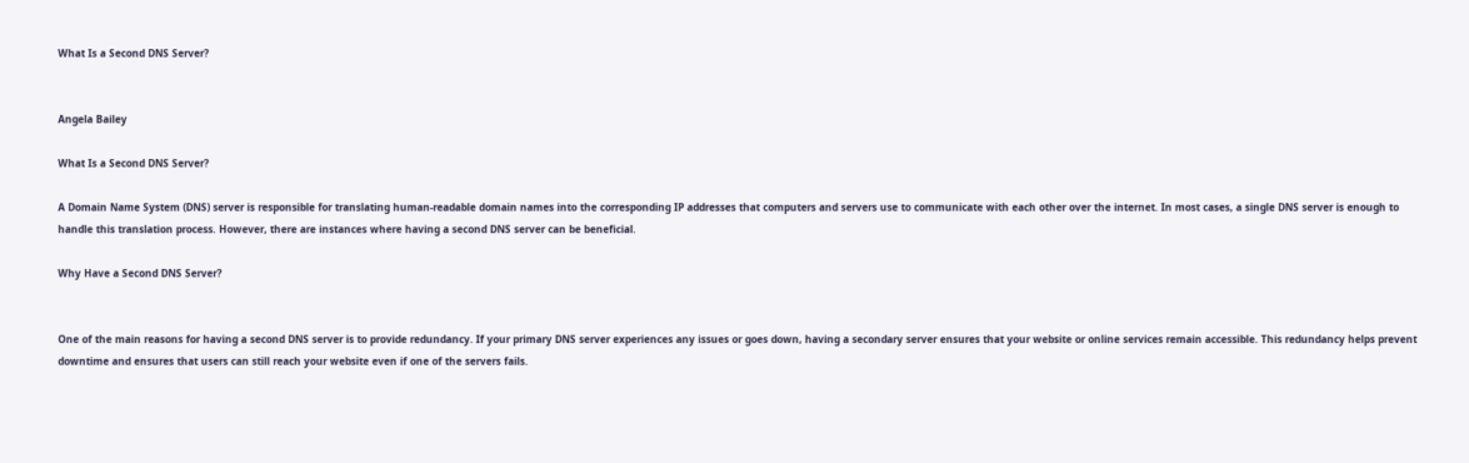What Is a Second DNS Server?


Angela Bailey

What Is a Second DNS Server?

A Domain Name System (DNS) server is responsible for translating human-readable domain names into the corresponding IP addresses that computers and servers use to communicate with each other over the internet. In most cases, a single DNS server is enough to handle this translation process. However, there are instances where having a second DNS server can be beneficial.

Why Have a Second DNS Server?


One of the main reasons for having a second DNS server is to provide redundancy. If your primary DNS server experiences any issues or goes down, having a secondary server ensures that your website or online services remain accessible. This redundancy helps prevent downtime and ensures that users can still reach your website even if one of the servers fails.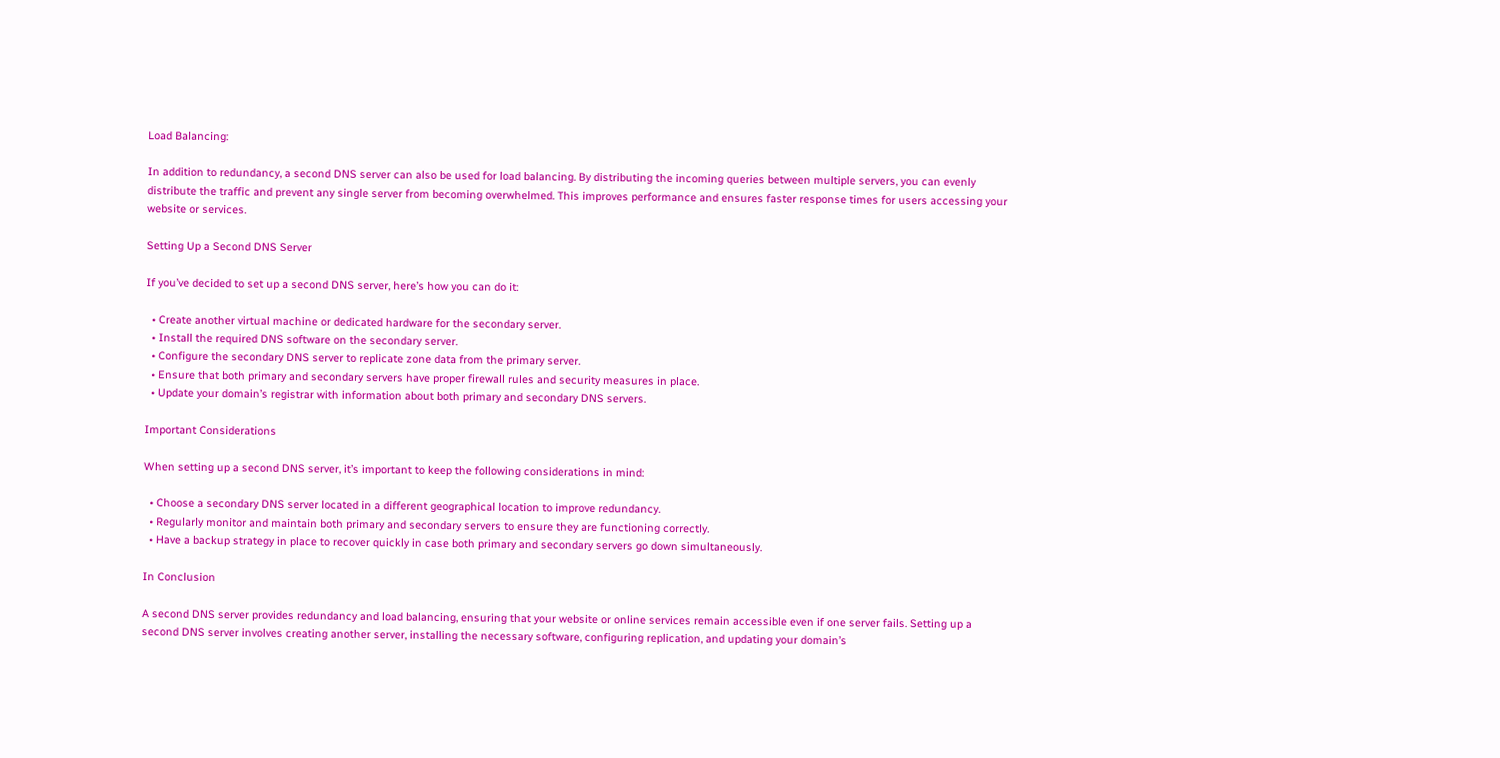Load Balancing:

In addition to redundancy, a second DNS server can also be used for load balancing. By distributing the incoming queries between multiple servers, you can evenly distribute the traffic and prevent any single server from becoming overwhelmed. This improves performance and ensures faster response times for users accessing your website or services.

Setting Up a Second DNS Server

If you’ve decided to set up a second DNS server, here’s how you can do it:

  • Create another virtual machine or dedicated hardware for the secondary server.
  • Install the required DNS software on the secondary server.
  • Configure the secondary DNS server to replicate zone data from the primary server.
  • Ensure that both primary and secondary servers have proper firewall rules and security measures in place.
  • Update your domain’s registrar with information about both primary and secondary DNS servers.

Important Considerations

When setting up a second DNS server, it’s important to keep the following considerations in mind:

  • Choose a secondary DNS server located in a different geographical location to improve redundancy.
  • Regularly monitor and maintain both primary and secondary servers to ensure they are functioning correctly.
  • Have a backup strategy in place to recover quickly in case both primary and secondary servers go down simultaneously.

In Conclusion

A second DNS server provides redundancy and load balancing, ensuring that your website or online services remain accessible even if one server fails. Setting up a second DNS server involves creating another server, installing the necessary software, configuring replication, and updating your domain’s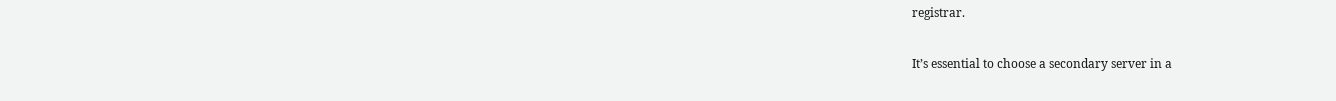registrar.

It’s essential to choose a secondary server in a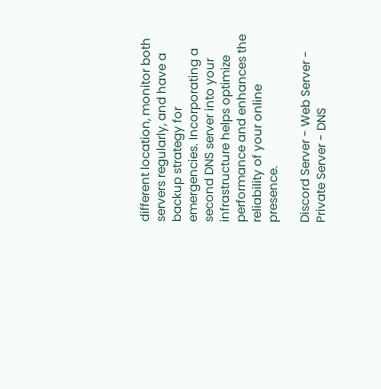different location, monitor both servers regularly, and have a backup strategy for emergencies. Incorporating a second DNS server into your infrastructure helps optimize performance and enhances the reliability of your online presence.

Discord Server - Web Server - Private Server - DNS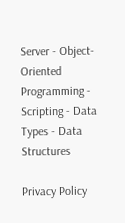Server - Object-Oriented Programming - Scripting - Data Types - Data Structures

Privacy Policy